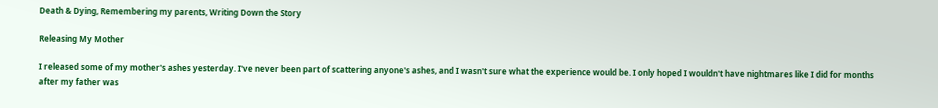Death & Dying, Remembering my parents, Writing Down the Story

Releasing My Mother

I released some of my mother's ashes yesterday. I've never been part of scattering anyone's ashes, and I wasn't sure what the experience would be. I only hoped I wouldn't have nightmares like I did for months after my father was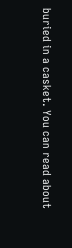buried in a casket. You can read about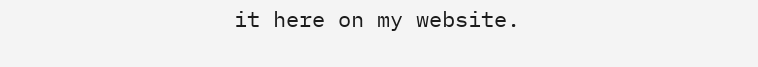it here on my website.